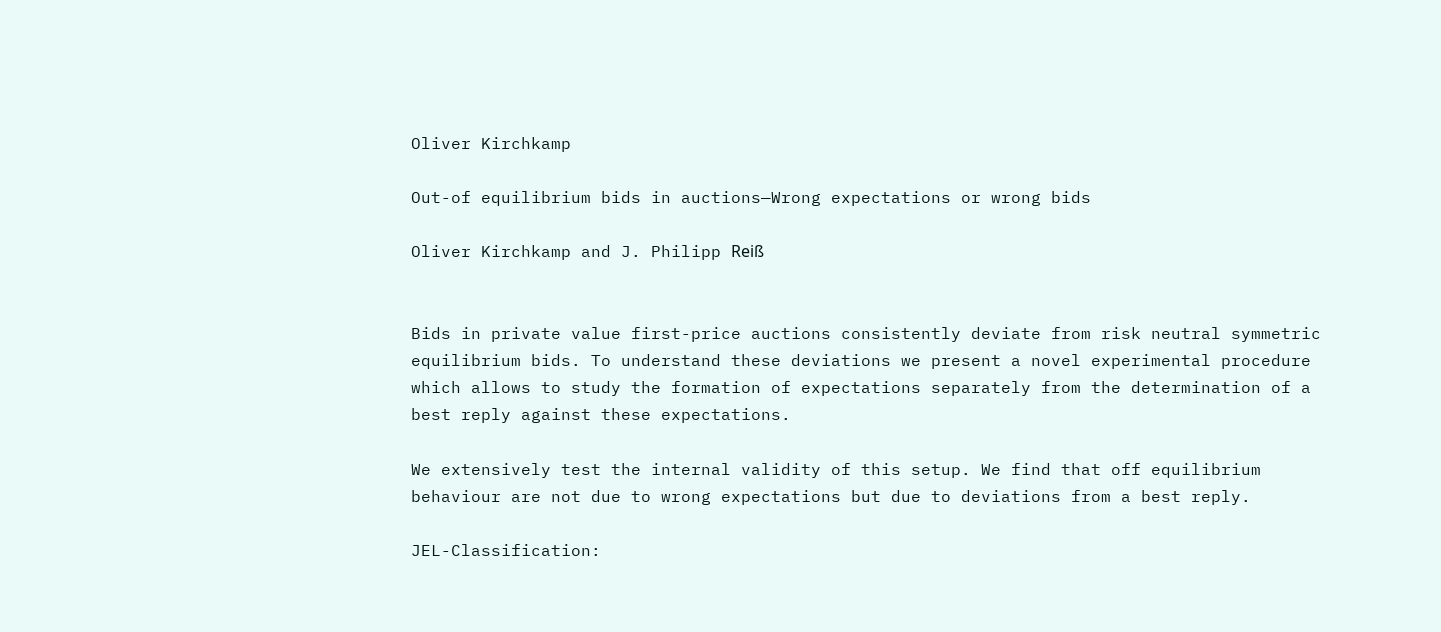Oliver Kirchkamp

Out-of equilibrium bids in auctions—Wrong expectations or wrong bids

Oliver Kirchkamp and J. Philipp Reiß


Bids in private value first-price auctions consistently deviate from risk neutral symmetric equilibrium bids. To understand these deviations we present a novel experimental procedure which allows to study the formation of expectations separately from the determination of a best reply against these expectations.

We extensively test the internal validity of this setup. We find that off equilibrium behaviour are not due to wrong expectations but due to deviations from a best reply.

JEL-Classification: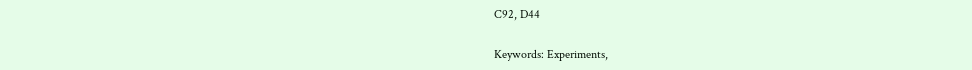C92, D44

Keywords: Experiments,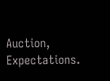Auction, Expectations.